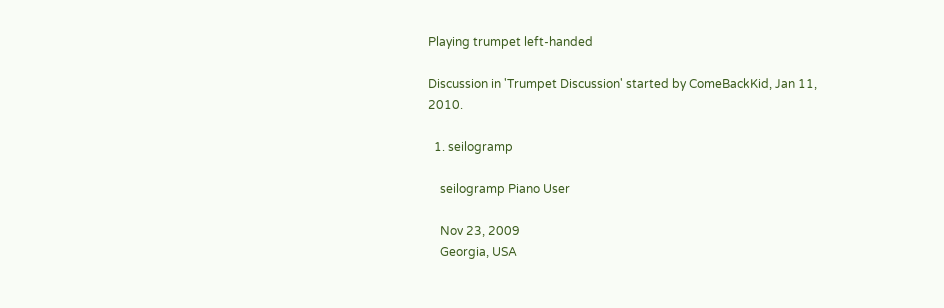Playing trumpet left-handed

Discussion in 'Trumpet Discussion' started by ComeBackKid, Jan 11, 2010.

  1. seilogramp

    seilogramp Piano User

    Nov 23, 2009
    Georgia, USA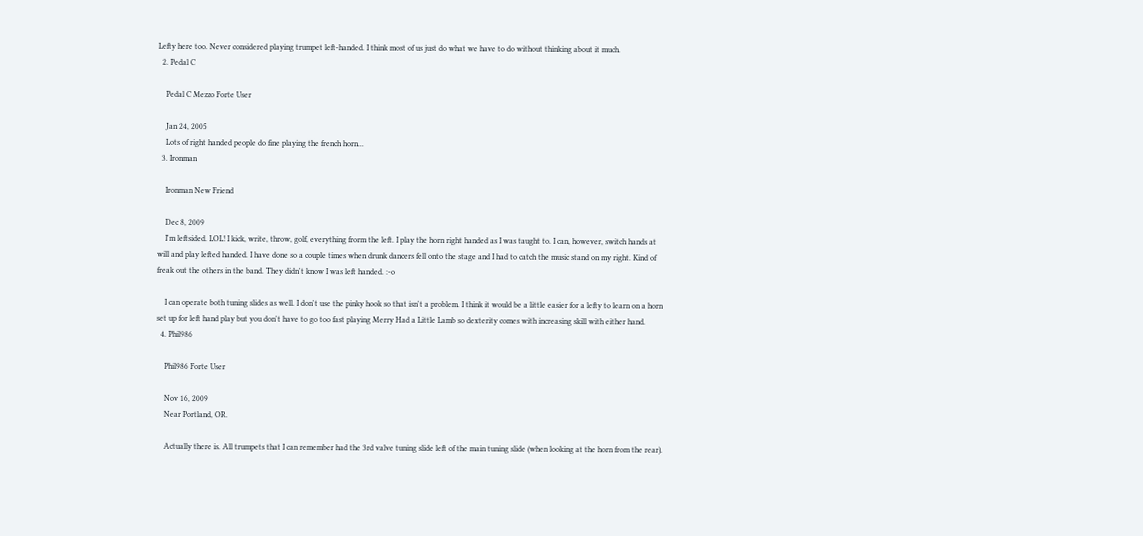Lefty here too. Never considered playing trumpet left-handed. I think most of us just do what we have to do without thinking about it much.
  2. Pedal C

    Pedal C Mezzo Forte User

    Jan 24, 2005
    Lots of right handed people do fine playing the french horn...
  3. Ironman

    Ironman New Friend

    Dec 8, 2009
    I'm leftsided. LOL! I kick, write, throw, golf, everything frorm the left. I play the horn right handed as I was taught to. I can, however, switch hands at will and play lefted handed. I have done so a couple times when drunk dancers fell onto the stage and I had to catch the music stand on my right. Kind of freak out the others in the band. They didn't know I was left handed. :-o

    I can operate both tuning slides as well. I don't use the pinky hook so that isn't a problem. I think it would be a little easier for a lefty to learn on a horn set up for left hand play but you don't have to go too fast playing Merry Had a Little Lamb so dexterity comes with increasing skill with either hand.
  4. Phil986

    Phil986 Forte User

    Nov 16, 2009
    Near Portland, OR.

    Actually there is. All trumpets that I can remember had the 3rd valve tuning slide left of the main tuning slide (when looking at the horn from the rear).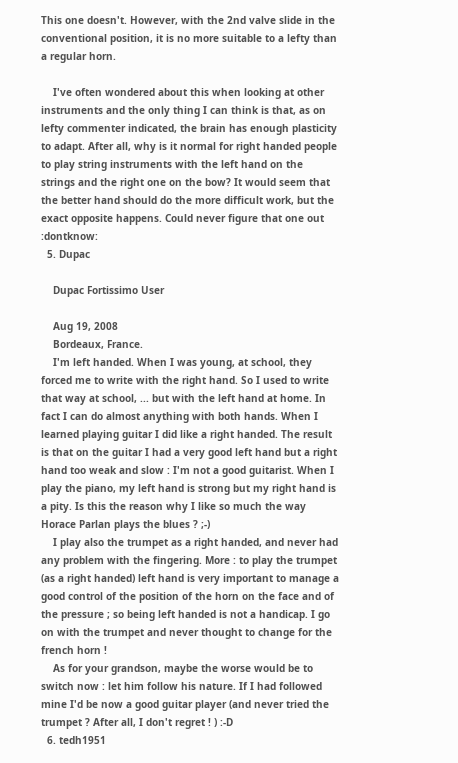This one doesn't. However, with the 2nd valve slide in the conventional position, it is no more suitable to a lefty than a regular horn.

    I've often wondered about this when looking at other instruments and the only thing I can think is that, as on lefty commenter indicated, the brain has enough plasticity to adapt. After all, why is it normal for right handed people to play string instruments with the left hand on the strings and the right one on the bow? It would seem that the better hand should do the more difficult work, but the exact opposite happens. Could never figure that one out :dontknow:
  5. Dupac

    Dupac Fortissimo User

    Aug 19, 2008
    Bordeaux, France.
    I'm left handed. When I was young, at school, they forced me to write with the right hand. So I used to write that way at school, ... but with the left hand at home. In fact I can do almost anything with both hands. When I learned playing guitar I did like a right handed. The result is that on the guitar I had a very good left hand but a right hand too weak and slow : I'm not a good guitarist. When I play the piano, my left hand is strong but my right hand is a pity. Is this the reason why I like so much the way Horace Parlan plays the blues ? ;-)
    I play also the trumpet as a right handed, and never had any problem with the fingering. More : to play the trumpet (as a right handed) left hand is very important to manage a good control of the position of the horn on the face and of the pressure ; so being left handed is not a handicap. I go on with the trumpet and never thought to change for the french horn !
    As for your grandson, maybe the worse would be to switch now : let him follow his nature. If I had followed mine I'd be now a good guitar player (and never tried the trumpet ? After all, I don't regret ! ) :-D
  6. tedh1951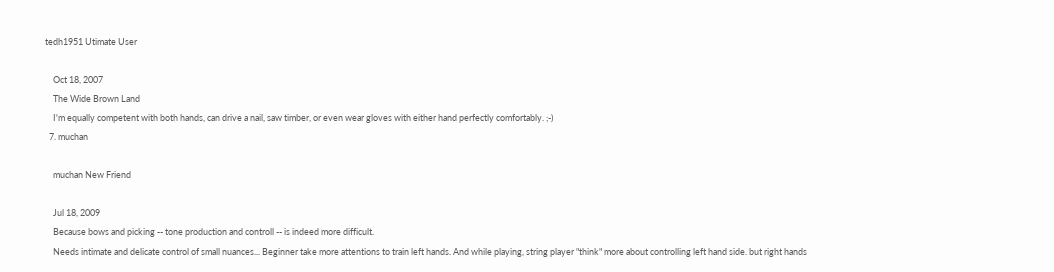tedh1951 Utimate User

    Oct 18, 2007
    The Wide Brown Land
    I'm equally competent with both hands, can drive a nail, saw timber, or even wear gloves with either hand perfectly comfortably. ;-)
  7. muchan

    muchan New Friend

    Jul 18, 2009
    Because bows and picking -- tone production and controll -- is indeed more difficult.
    Needs intimate and delicate control of small nuances... Beginner take more attentions to train left hands. And while playing, string player "think" more about controlling left hand side. but right hands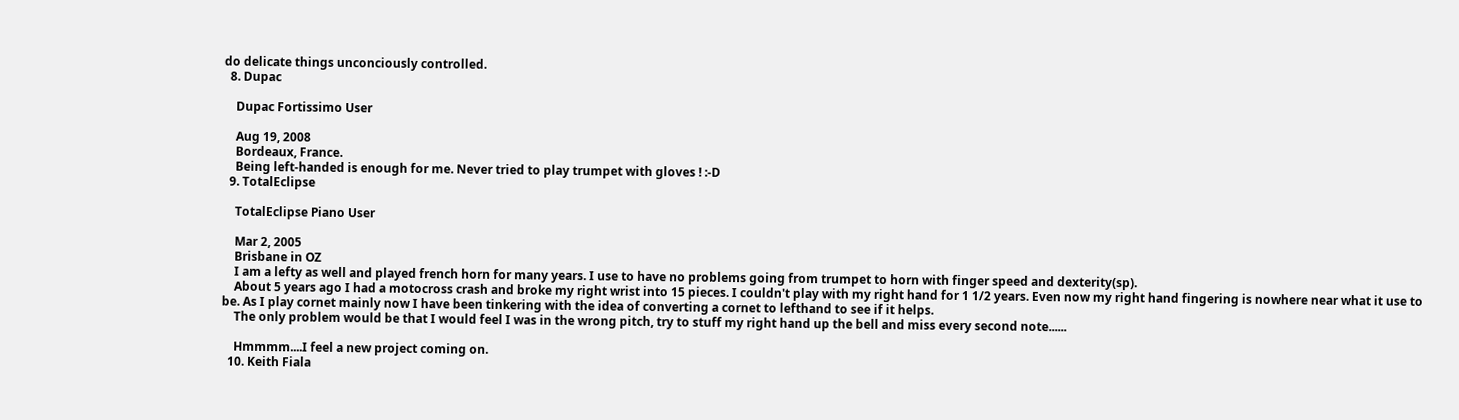do delicate things unconciously controlled.
  8. Dupac

    Dupac Fortissimo User

    Aug 19, 2008
    Bordeaux, France.
    Being left-handed is enough for me. Never tried to play trumpet with gloves ! :-D
  9. TotalEclipse

    TotalEclipse Piano User

    Mar 2, 2005
    Brisbane in OZ
    I am a lefty as well and played french horn for many years. I use to have no problems going from trumpet to horn with finger speed and dexterity(sp).
    About 5 years ago I had a motocross crash and broke my right wrist into 15 pieces. I couldn't play with my right hand for 1 1/2 years. Even now my right hand fingering is nowhere near what it use to be. As I play cornet mainly now I have been tinkering with the idea of converting a cornet to lefthand to see if it helps.
    The only problem would be that I would feel I was in the wrong pitch, try to stuff my right hand up the bell and miss every second note......

    Hmmmm....I feel a new project coming on.
  10. Keith Fiala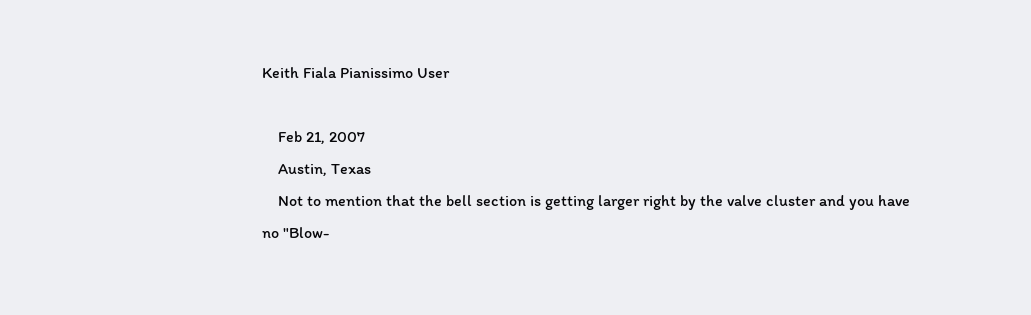Keith Fiala Pianissimo User

    Feb 21, 2007
    Austin, Texas
    Not to mention that the bell section is getting larger right by the valve cluster and you have no "Blow-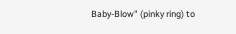Baby-Blow" (pinky ring) to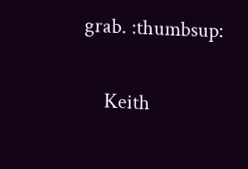grab. :thumbsup:

    Keith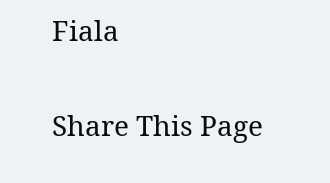Fiala

Share This Page